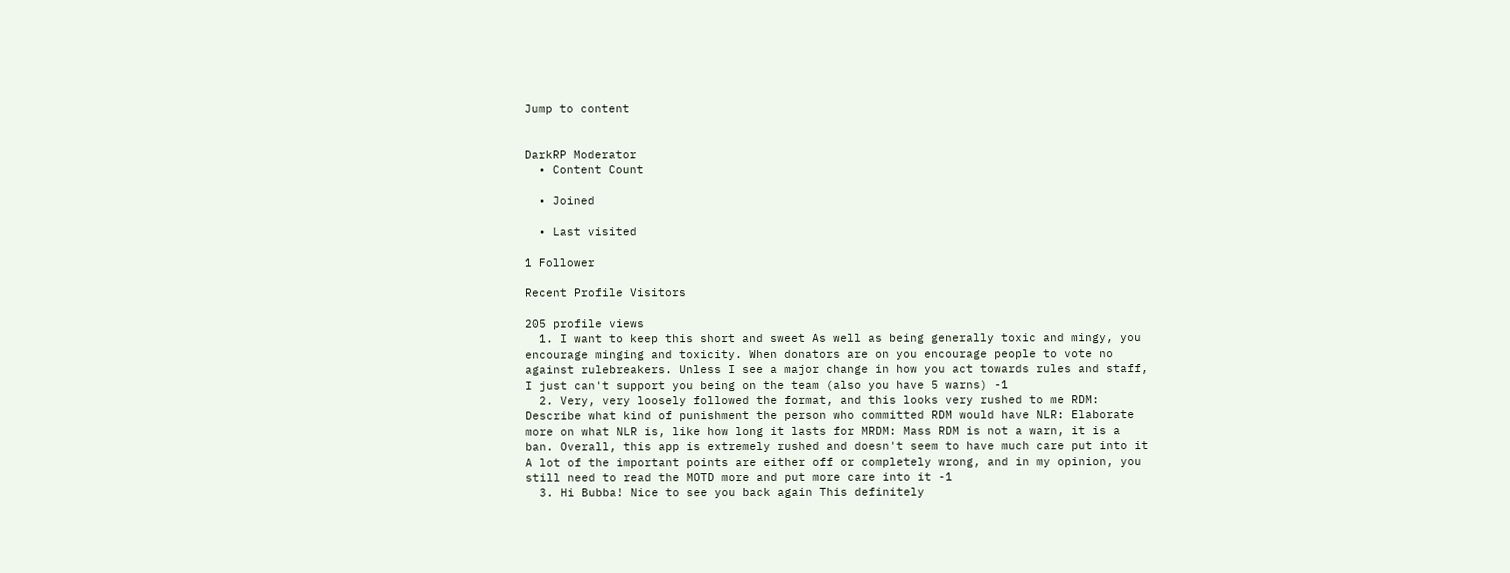Jump to content


DarkRP Moderator
  • Content Count

  • Joined

  • Last visited

1 Follower

Recent Profile Visitors

205 profile views
  1. I want to keep this short and sweet As well as being generally toxic and mingy, you encourage minging and toxicity. When donators are on you encourage people to vote no against rulebreakers. Unless I see a major change in how you act towards rules and staff, I just can't support you being on the team (also you have 5 warns) -1
  2. Very, very loosely followed the format, and this looks very rushed to me RDM: Describe what kind of punishment the person who committed RDM would have NLR: Elaborate more on what NLR is, like how long it lasts for MRDM: Mass RDM is not a warn, it is a ban. Overall, this app is extremely rushed and doesn't seem to have much care put into it A lot of the important points are either off or completely wrong, and in my opinion, you still need to read the MOTD more and put more care into it -1
  3. Hi Bubba! Nice to see you back again This definitely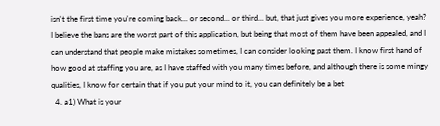isn't the first time you're coming back... or second... or third... but, that just gives you more experience, yeah? I believe the bans are the worst part of this application, but being that most of them have been appealed, and I can understand that people make mistakes sometimes, I can consider looking past them. I know first hand of how good at staffing you are, as I have staffed with you many times before, and although there is some mingy qualities, I know for certain that if you put your mind to it, you can definitely be a bet
  4. a1) What is your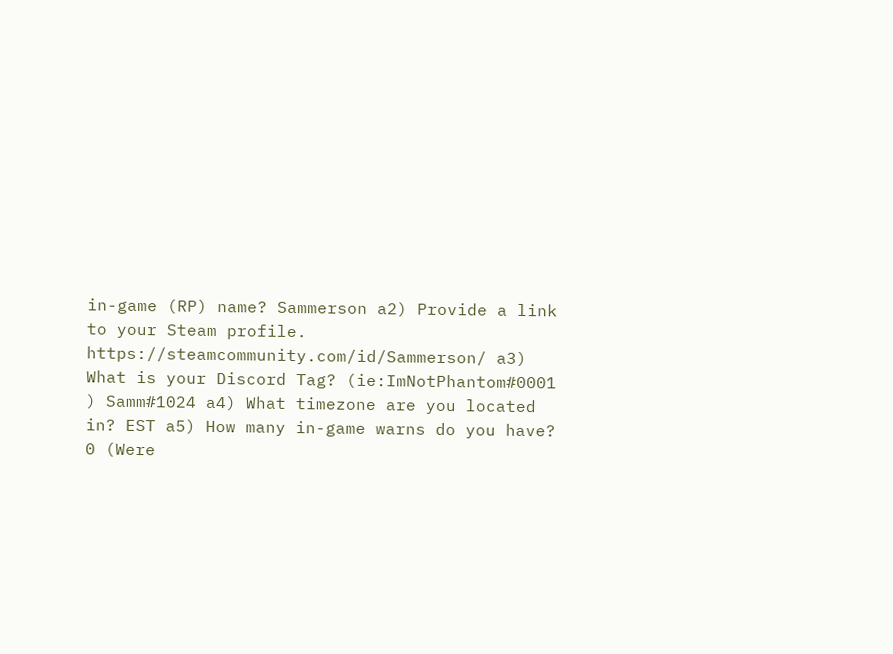in-game (RP) name? Sammerson a2) Provide a link to your Steam profile. https://steamcommunity.com/id/Sammerson/ a3) What is your Discord Tag? (ie:ImNotPhantom#0001 ) Samm#1024 a4) What timezone are you located in? EST a5) How many in-game warns do you have? 0 (Were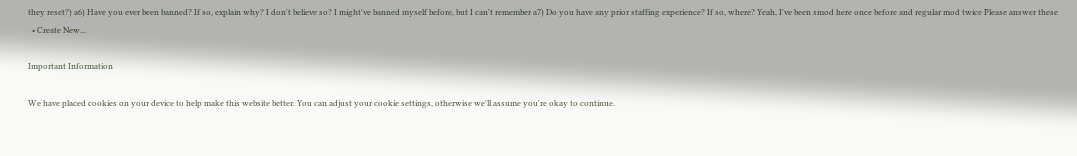they reset?) a6) Have you ever been banned? If so, explain why? I don't believe so? I might've banned myself before, but I can't remember a7) Do you have any prior staffing experience? If so, where? Yeah, I've been smod here once before and regular mod twice Please answer these
  • Create New...

Important Information

We have placed cookies on your device to help make this website better. You can adjust your cookie settings, otherwise we'll assume you're okay to continue.